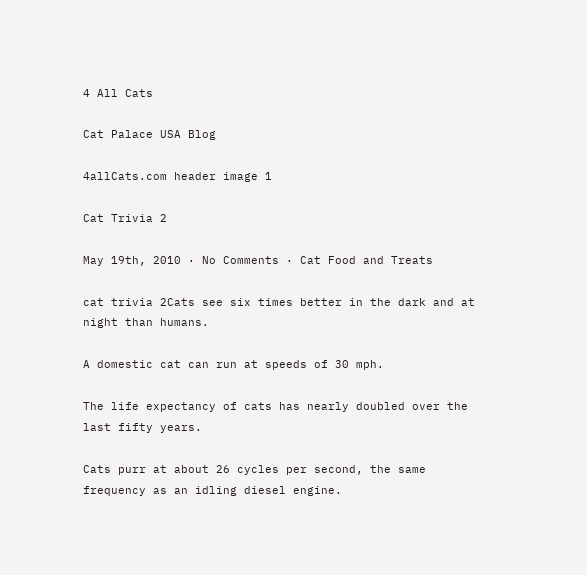4 All Cats

Cat Palace USA Blog

4allCats.com header image 1

Cat Trivia 2

May 19th, 2010 · No Comments · Cat Food and Treats

cat trivia 2Cats see six times better in the dark and at night than humans.

A domestic cat can run at speeds of 30 mph.

The life expectancy of cats has nearly doubled over the last fifty years.

Cats purr at about 26 cycles per second, the same frequency as an idling diesel engine.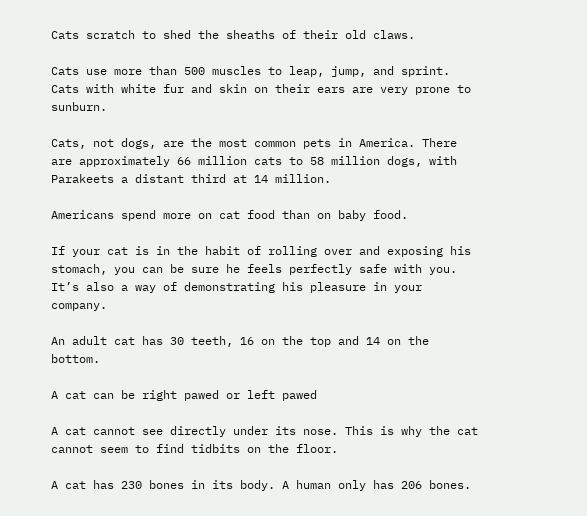Cats scratch to shed the sheaths of their old claws.

Cats use more than 500 muscles to leap, jump, and sprint. Cats with white fur and skin on their ears are very prone to sunburn.

Cats, not dogs, are the most common pets in America. There are approximately 66 million cats to 58 million dogs, with Parakeets a distant third at 14 million.

Americans spend more on cat food than on baby food.

If your cat is in the habit of rolling over and exposing his stomach, you can be sure he feels perfectly safe with you. It’s also a way of demonstrating his pleasure in your company.

An adult cat has 30 teeth, 16 on the top and 14 on the bottom.

A cat can be right pawed or left pawed

A cat cannot see directly under its nose. This is why the cat cannot seem to find tidbits on the floor.

A cat has 230 bones in its body. A human only has 206 bones.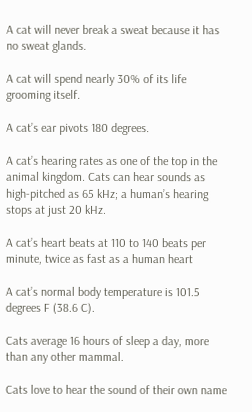A cat will never break a sweat because it has no sweat glands.

A cat will spend nearly 30% of its life grooming itself.

A cat’s ear pivots 180 degrees.

A cat’s hearing rates as one of the top in the animal kingdom. Cats can hear sounds as high-pitched as 65 kHz; a human’s hearing stops at just 20 kHz.

A cat’s heart beats at 110 to 140 beats per minute, twice as fast as a human heart

A cat’s normal body temperature is 101.5 degrees F (38.6 C).

Cats average 16 hours of sleep a day, more than any other mammal.

Cats love to hear the sound of their own name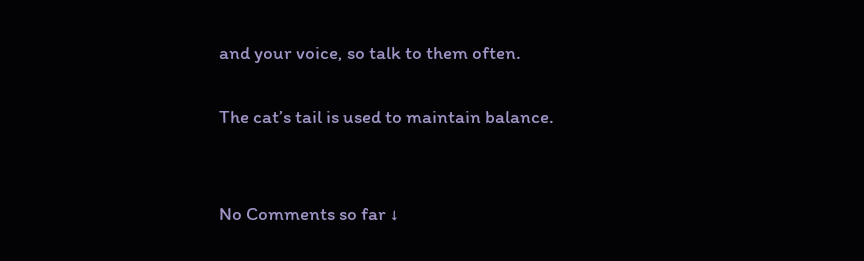and your voice, so talk to them often.

The cat’s tail is used to maintain balance.


No Comments so far ↓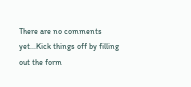There are no comments yet...Kick things off by filling out the form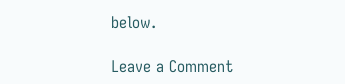below.

Leave a Comment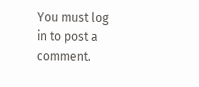You must log in to post a comment.